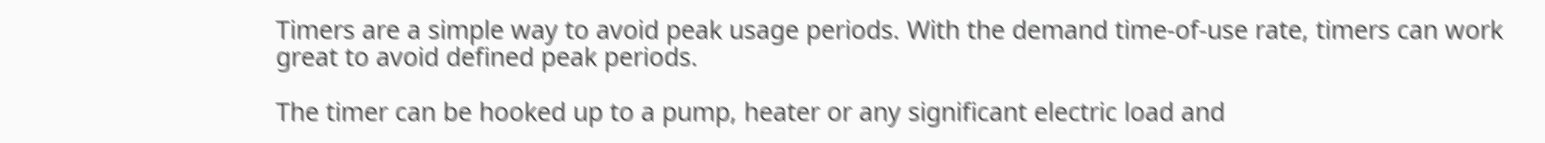Timers are a simple way to avoid peak usage periods. With the demand time-of-use rate, timers can work great to avoid defined peak periods.

The timer can be hooked up to a pump, heater or any significant electric load and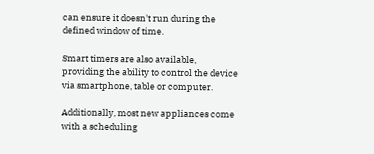can ensure it doesn't run during the defined window of time.

Smart timers are also available, providing the ability to control the device via smartphone, table or computer.

Additionally, most new appliances come with a scheduling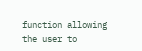function allowing the user to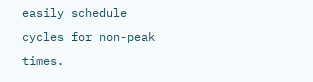easily schedule cycles for non-peak times.